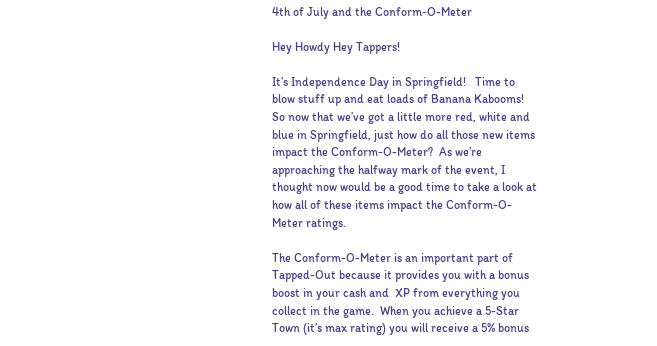4th of July and the Conform-O-Meter

Hey Howdy Hey Tappers!

It’s Independence Day in Springfield!   Time to blow stuff up and eat loads of Banana Kabooms! So now that we’ve got a little more red, white and blue in Springfield, just how do all those new items impact the Conform-O-Meter?  As we’re approaching the halfway mark of the event, I thought now would be a good time to take a look at how all of these items impact the Conform-O-Meter ratings.

The Conform-O-Meter is an important part of Tapped-Out because it provides you with a bonus boost in your cash and  XP from everything you collect in the game.  When you achieve a 5-Star Town (it’s max rating) you will receive a 5% bonus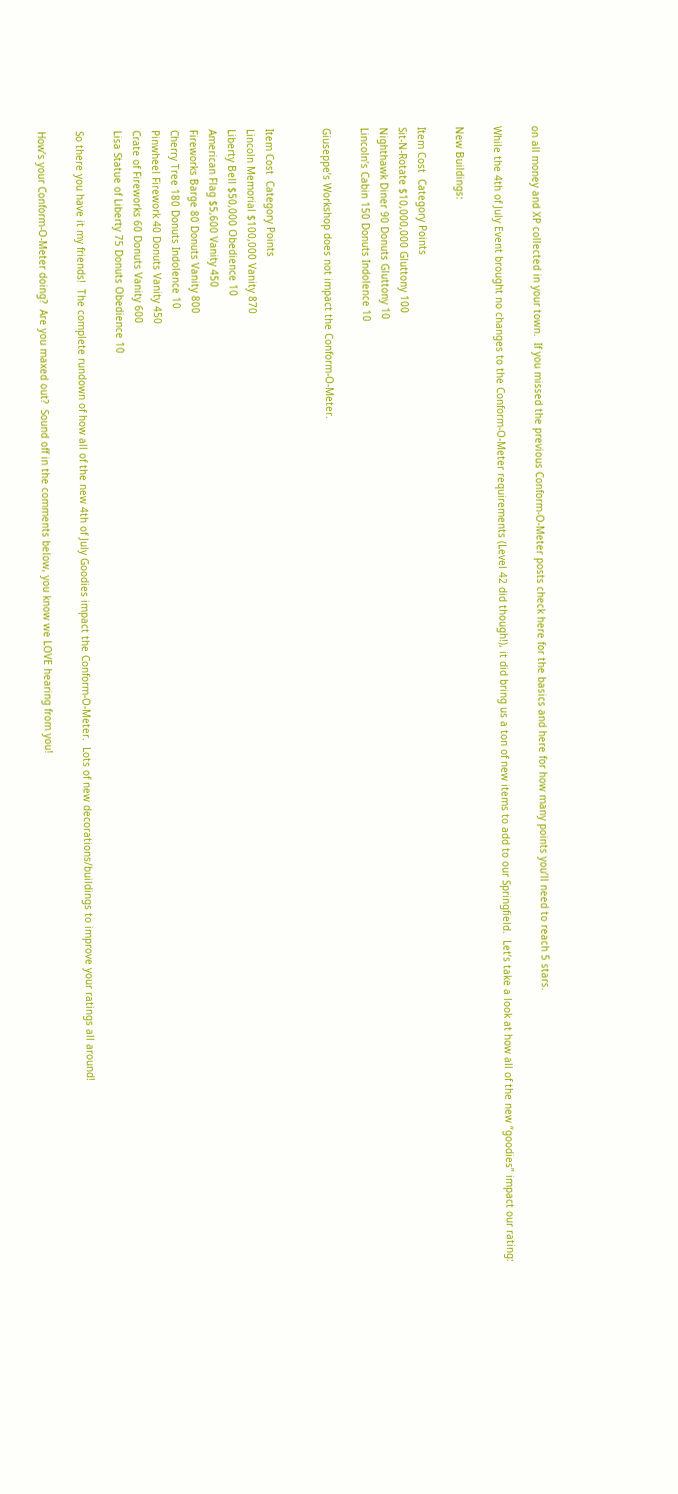on all money and XP collected in your town.  If you missed the previous Conform-O-Meter posts check here for the basics and here for how many points you’ll need to reach 5 stars.

While the 4th of July Event brought no changes to the Conform-O-Meter requirements (Level 42 did though!), it did bring us a ton of new items to add to our Springfield.  Let’s take a look at how all of the new “goodies” impact our rating:

New Buildings:

Item Cost  Category Points
Sit-N-Rotate $10,000,000 Gluttony 100
Nighthawk Diner 90 Donuts Gluttony 10
Lincoln’s Cabin 150 Donuts Indolence 10

Giuseppe’s Workshop does not impact the Conform-O-Meter.


Item Cost  Category Points
Lincoln Memorial $100,000 Vanity 870
Liberty Bell $50,000 Obedience 10
American Flag $5,600 Vanity 450
Fireworks Barge 80 Donuts Vanity 800
Cherry Tree 180 Donuts Indolence 10
Pinwheel Firework 40 Donuts Vanity 450
Crate of Fireworks 60 Donuts Vanity 600
Lisa Statue of Liberty 75 Donuts Obedience 10

So there you have it my friends!  The complete rundown of how all of the new 4th of July Goodies impact the Conform-O-Meter.  Lots of new decorations/buildings to improve your ratings all around!

How’s your Conform-O-Meter doing?  Are you maxed out?  Sound off in the comments below, you know we LOVE hearing from you!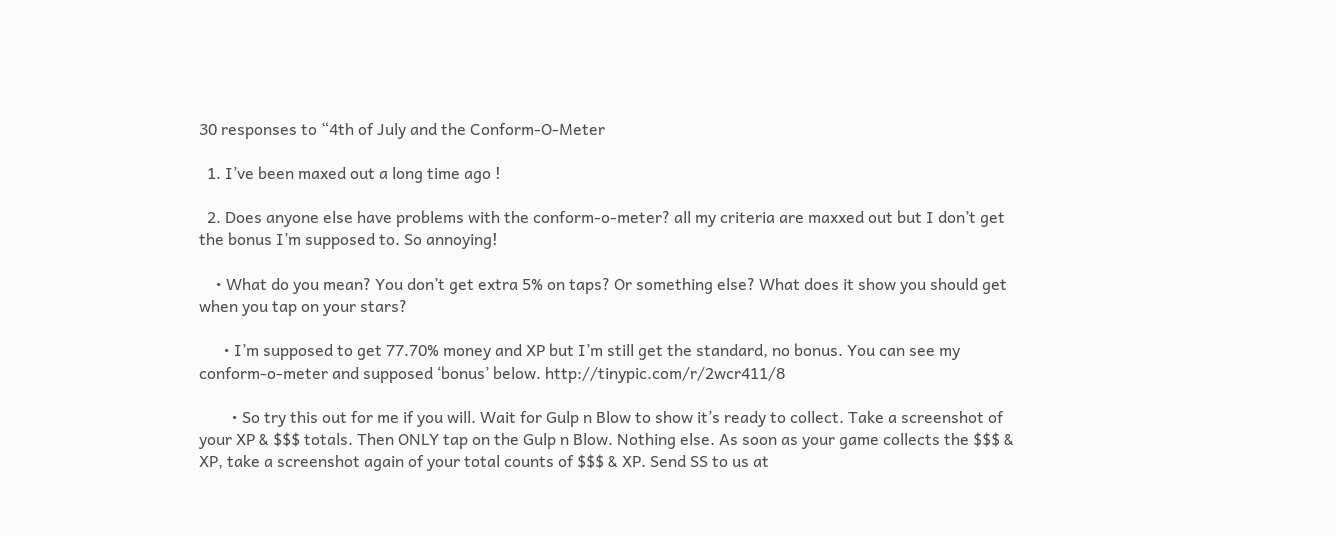30 responses to “4th of July and the Conform-O-Meter

  1. I’ve been maxed out a long time ago !

  2. Does anyone else have problems with the conform-o-meter? all my criteria are maxxed out but I don’t get the bonus I’m supposed to. So annoying!

    • What do you mean? You don’t get extra 5% on taps? Or something else? What does it show you should get when you tap on your stars?

      • I’m supposed to get 77.70% money and XP but I’m still get the standard, no bonus. You can see my conform-o-meter and supposed ‘bonus’ below. http://tinypic.com/r/2wcr411/8

        • So try this out for me if you will. Wait for Gulp n Blow to show it’s ready to collect. Take a screenshot of your XP & $$$ totals. Then ONLY tap on the Gulp n Blow. Nothing else. As soon as your game collects the $$$ & XP, take a screenshot again of your total counts of $$$ & XP. Send SS to us at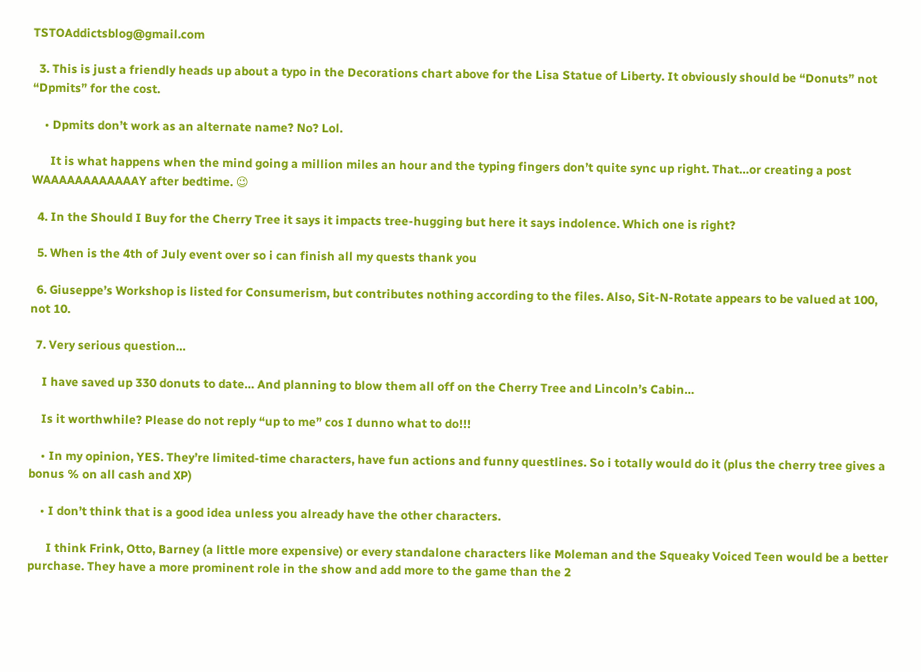TSTOAddictsblog@gmail.com

  3. This is just a friendly heads up about a typo in the Decorations chart above for the Lisa Statue of Liberty. It obviously should be “Donuts” not “Dpmits” for the cost.

    • Dpmits don’t work as an alternate name? No? Lol.

      It is what happens when the mind going a million miles an hour and the typing fingers don’t quite sync up right. That…or creating a post WAAAAAAAAAAAAY after bedtime. 😉

  4. In the Should I Buy for the Cherry Tree it says it impacts tree-hugging but here it says indolence. Which one is right?

  5. When is the 4th of July event over so i can finish all my quests thank you

  6. Giuseppe’s Workshop is listed for Consumerism, but contributes nothing according to the files. Also, Sit-N-Rotate appears to be valued at 100, not 10.

  7. Very serious question…

    I have saved up 330 donuts to date… And planning to blow them all off on the Cherry Tree and Lincoln’s Cabin…

    Is it worthwhile? Please do not reply “up to me” cos I dunno what to do!!!

    • In my opinion, YES. They’re limited-time characters, have fun actions and funny questlines. So i totally would do it (plus the cherry tree gives a bonus % on all cash and XP)

    • I don’t think that is a good idea unless you already have the other characters.

      I think Frink, Otto, Barney (a little more expensive) or every standalone characters like Moleman and the Squeaky Voiced Teen would be a better purchase. They have a more prominent role in the show and add more to the game than the 2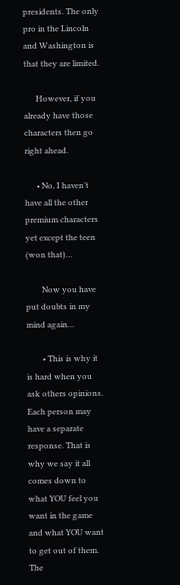presidents. The only pro in the Lincoln and Washington is that they are limited.

      However, if you already have those characters then go right ahead.

      • No, I haven’t have all the other premium characters yet except the teen (won that)…

        Now you have put doubts in my mind again…

        • This is why it is hard when you ask others opinions. Each person may have a separate response. That is why we say it all comes down to what YOU feel you want in the game and what YOU want to get out of them. The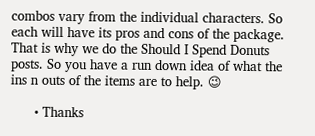combos vary from the individual characters. So each will have its pros and cons of the package. That is why we do the Should I Spend Donuts posts. So you have a run down idea of what the ins n outs of the items are to help. 😉

      • Thanks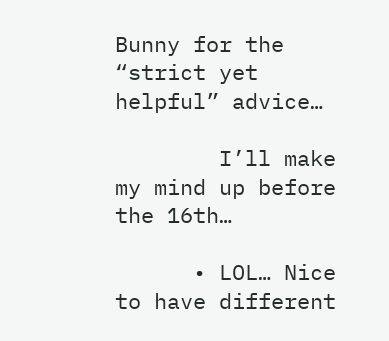Bunny for the “strict yet helpful” advice…

        I’ll make my mind up before the 16th…

      • LOL… Nice to have different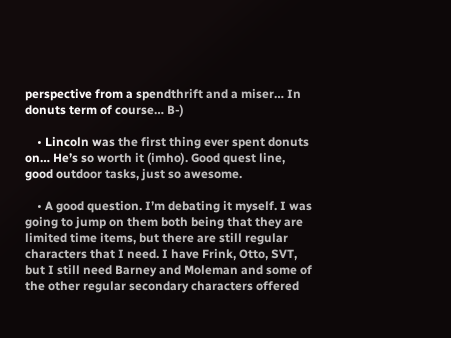perspective from a spendthrift and a miser… In donuts term of course… B-)

    • Lincoln was the first thing ever spent donuts on… He’s so worth it (imho). Good quest line, good outdoor tasks, just so awesome.

    • A good question. I’m debating it myself. I was going to jump on them both being that they are limited time items, but there are still regular characters that I need. I have Frink, Otto, SVT, but I still need Barney and Moleman and some of the other regular secondary characters offered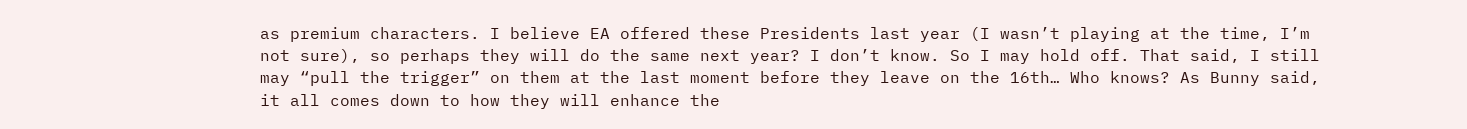as premium characters. I believe EA offered these Presidents last year (I wasn’t playing at the time, I’m not sure), so perhaps they will do the same next year? I don’t know. So I may hold off. That said, I still may “pull the trigger” on them at the last moment before they leave on the 16th… Who knows? As Bunny said, it all comes down to how they will enhance the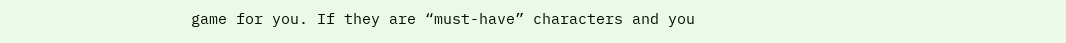game for you. If they are “must-have” characters and you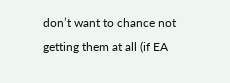don’t want to chance not getting them at all (if EA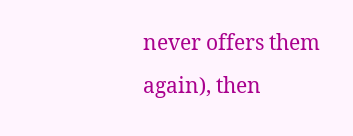never offers them again), then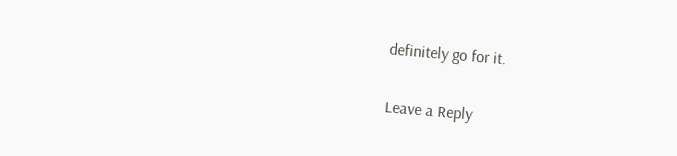definitely go for it.

Leave a Reply